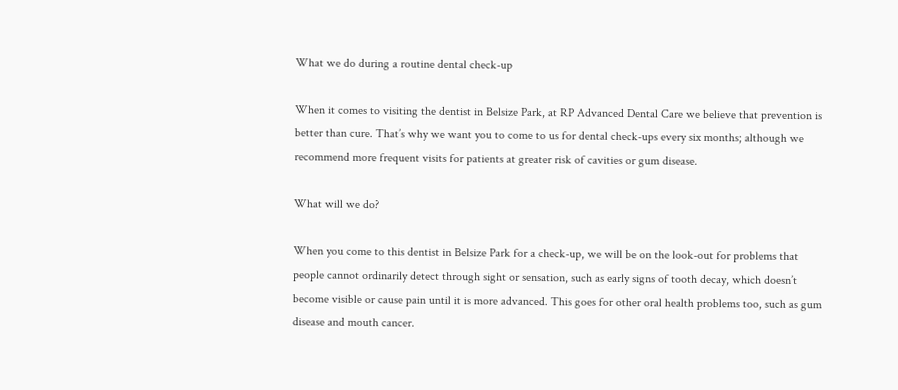What we do during a routine dental check-up

When it comes to visiting the dentist in Belsize Park, at RP Advanced Dental Care we believe that prevention is better than cure. That’s why we want you to come to us for dental check-ups every six months; although we recommend more frequent visits for patients at greater risk of cavities or gum disease.

What will we do?

When you come to this dentist in Belsize Park for a check-up, we will be on the look-out for problems that people cannot ordinarily detect through sight or sensation, such as early signs of tooth decay, which doesn’t become visible or cause pain until it is more advanced. This goes for other oral health problems too, such as gum disease and mouth cancer.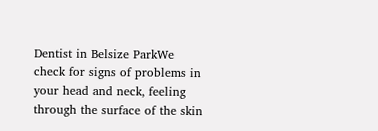Dentist in Belsize ParkWe check for signs of problems in your head and neck, feeling through the surface of the skin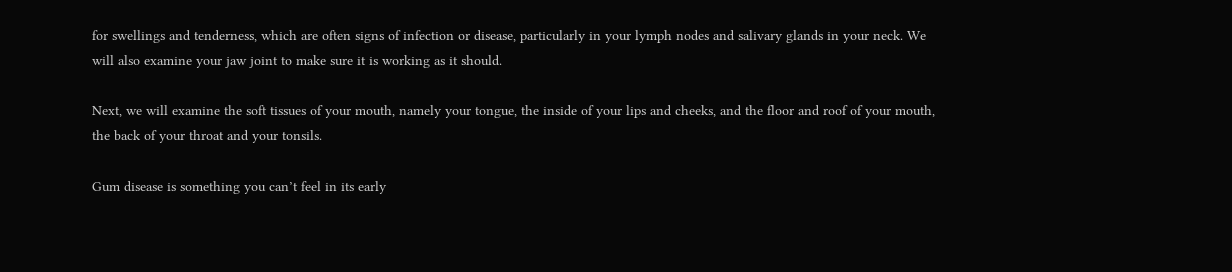for swellings and tenderness, which are often signs of infection or disease, particularly in your lymph nodes and salivary glands in your neck. We will also examine your jaw joint to make sure it is working as it should.

Next, we will examine the soft tissues of your mouth, namely your tongue, the inside of your lips and cheeks, and the floor and roof of your mouth, the back of your throat and your tonsils.

Gum disease is something you can’t feel in its early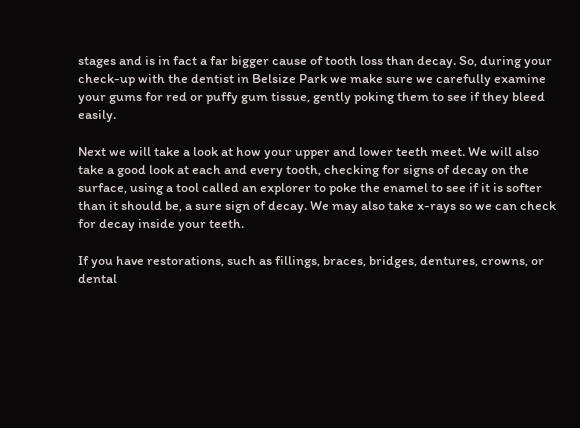stages and is in fact a far bigger cause of tooth loss than decay. So, during your check-up with the dentist in Belsize Park we make sure we carefully examine your gums for red or puffy gum tissue, gently poking them to see if they bleed easily.

Next we will take a look at how your upper and lower teeth meet. We will also take a good look at each and every tooth, checking for signs of decay on the surface, using a tool called an explorer to poke the enamel to see if it is softer than it should be, a sure sign of decay. We may also take x-rays so we can check for decay inside your teeth.

If you have restorations, such as fillings, braces, bridges, dentures, crowns, or dental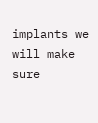implants we will make sure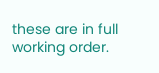these are in full working order.